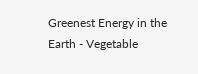Greenest Energy in the Earth - Vegetable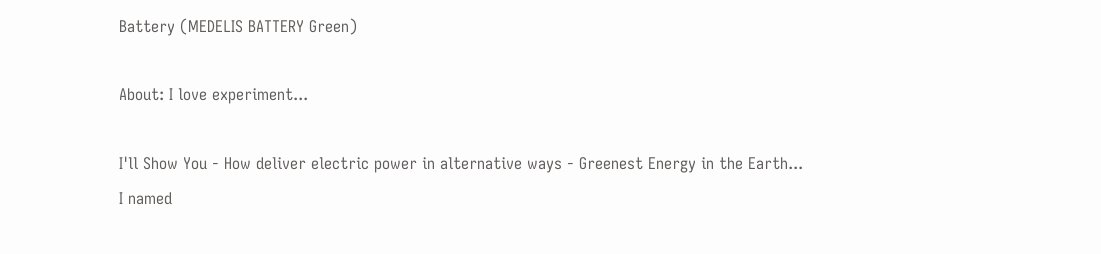Battery (MEDELIS BATTERY Green)

About: I love experiment...

I'll Show You - How deliver electric power in alternative ways - Greenest Energy in the Earth...
I named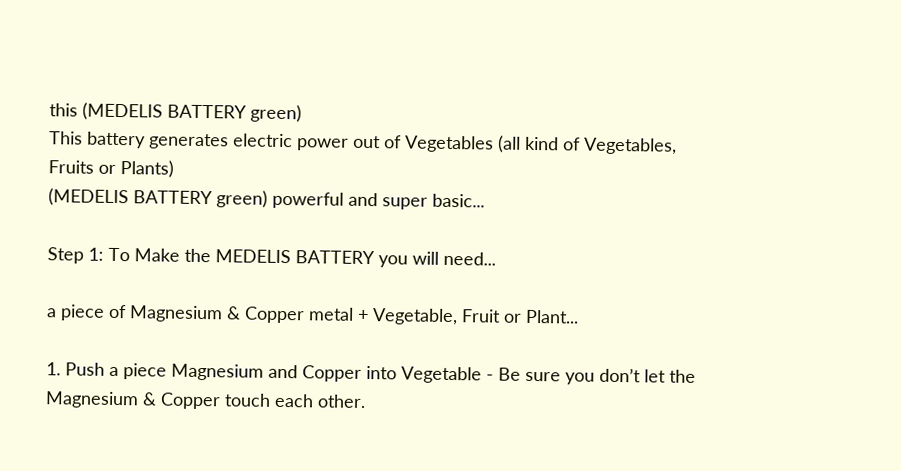this (MEDELIS BATTERY green)
This battery generates electric power out of Vegetables (all kind of Vegetables, Fruits or Plants)
(MEDELIS BATTERY green) powerful and super basic...

Step 1: To Make the MEDELIS BATTERY you will need...

a piece of Magnesium & Copper metal + Vegetable, Fruit or Plant...

1. Push a piece Magnesium and Copper into Vegetable - Be sure you don’t let the Magnesium & Copper touch each other.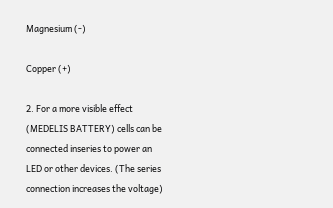Magnesium (-)

Copper (+)

2. For a more visible effect (MEDELIS BATTERY) cells can be connected inseries to power an LED or other devices. (The series connection increases the voltage)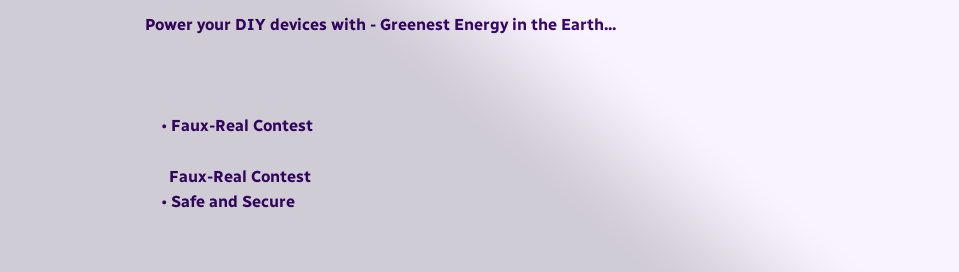Power your DIY devices with - Greenest Energy in the Earth...



    • Faux-Real Contest

      Faux-Real Contest
    • Safe and Secure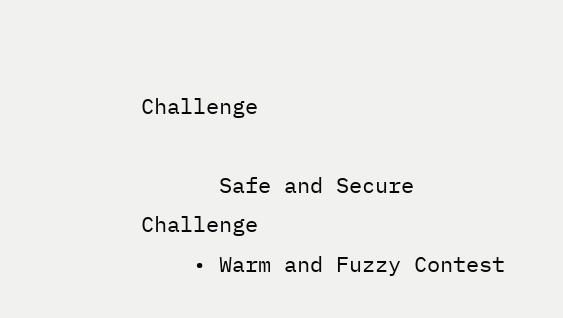Challenge

      Safe and Secure Challenge
    • Warm and Fuzzy Contest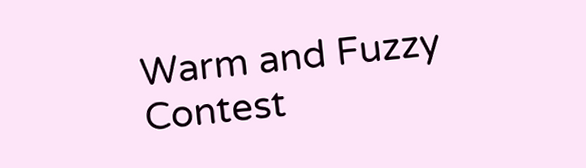Warm and Fuzzy Contest